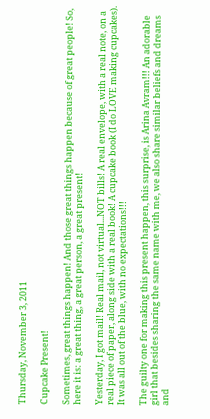Thursday, November 3, 2011

Cupcake Present!

Sometimes, great things happen! And those great things happen because of great people! So, here it is: a great thing, a great person, a great present!

Yesterday, I got mail! Real mail, not virtual...NOT bills! A real envelope, with a real note, on a real piece of paper, along side with a real book! A cupcake book (I do LOVE making cupcakes). It was all out of the blue, with no expectations!!!

The guilty one for making this present happen, this surprise, is Arina Avram!!! An adorable girl that besides sharing the same name with me, we also share similar beliefs and dreams and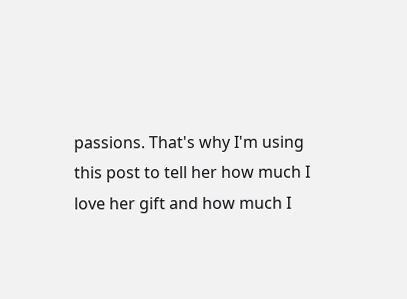passions. That's why I'm using this post to tell her how much I love her gift and how much I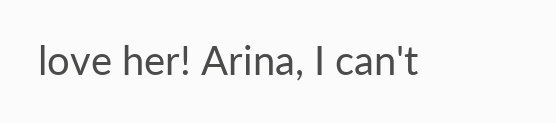love her! Arina, I can't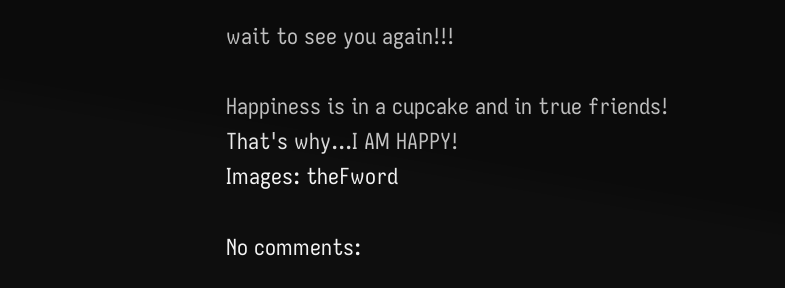wait to see you again!!!

Happiness is in a cupcake and in true friends!
That's why...I AM HAPPY!
Images: theFword

No comments: